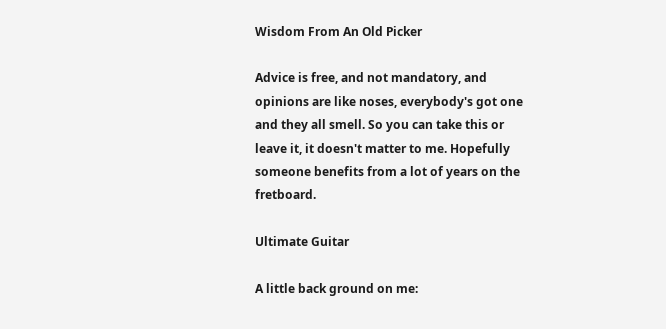Wisdom From An Old Picker

Advice is free, and not mandatory, and opinions are like noses, everybody's got one and they all smell. So you can take this or leave it, it doesn't matter to me. Hopefully someone benefits from a lot of years on the fretboard.

Ultimate Guitar

A little back ground on me: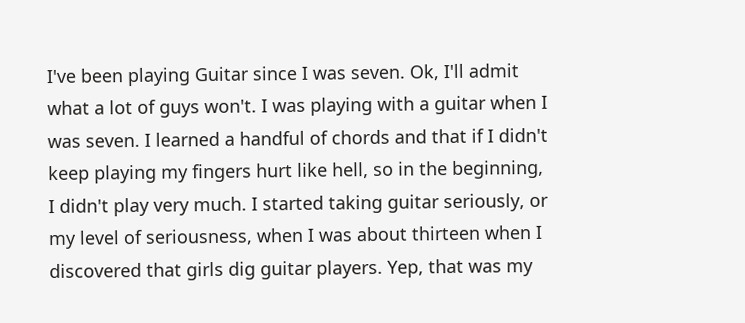I've been playing Guitar since I was seven. Ok, I'll admit what a lot of guys won't. I was playing with a guitar when I was seven. I learned a handful of chords and that if I didn't keep playing my fingers hurt like hell, so in the beginning, I didn't play very much. I started taking guitar seriously, or my level of seriousness, when I was about thirteen when I discovered that girls dig guitar players. Yep, that was my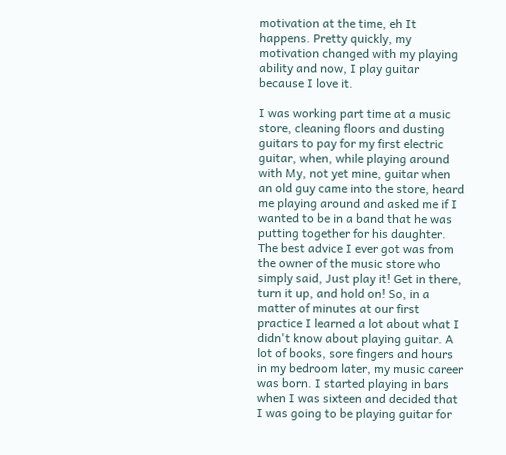motivation at the time, eh It happens. Pretty quickly, my motivation changed with my playing ability and now, I play guitar because I love it.

I was working part time at a music store, cleaning floors and dusting guitars to pay for my first electric guitar, when, while playing around with My, not yet mine, guitar when an old guy came into the store, heard me playing around and asked me if I wanted to be in a band that he was putting together for his daughter. The best advice I ever got was from the owner of the music store who simply said, Just play it! Get in there, turn it up, and hold on! So, in a matter of minutes at our first practice I learned a lot about what I didn't know about playing guitar. A lot of books, sore fingers and hours in my bedroom later, my music career was born. I started playing in bars when I was sixteen and decided that I was going to be playing guitar for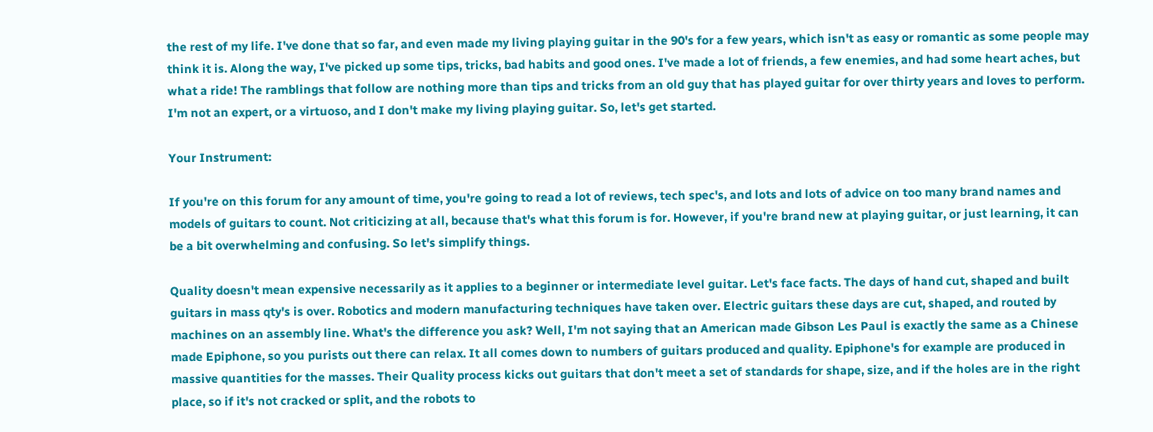the rest of my life. I've done that so far, and even made my living playing guitar in the 90's for a few years, which isn't as easy or romantic as some people may think it is. Along the way, I've picked up some tips, tricks, bad habits and good ones. I've made a lot of friends, a few enemies, and had some heart aches, but what a ride! The ramblings that follow are nothing more than tips and tricks from an old guy that has played guitar for over thirty years and loves to perform. I'm not an expert, or a virtuoso, and I don't make my living playing guitar. So, let's get started.

Your Instrument:

If you're on this forum for any amount of time, you're going to read a lot of reviews, tech spec's, and lots and lots of advice on too many brand names and models of guitars to count. Not criticizing at all, because that's what this forum is for. However, if you're brand new at playing guitar, or just learning, it can be a bit overwhelming and confusing. So let's simplify things.

Quality doesn't mean expensive necessarily as it applies to a beginner or intermediate level guitar. Let's face facts. The days of hand cut, shaped and built guitars in mass qty's is over. Robotics and modern manufacturing techniques have taken over. Electric guitars these days are cut, shaped, and routed by machines on an assembly line. What's the difference you ask? Well, I'm not saying that an American made Gibson Les Paul is exactly the same as a Chinese made Epiphone, so you purists out there can relax. It all comes down to numbers of guitars produced and quality. Epiphone's for example are produced in massive quantities for the masses. Their Quality process kicks out guitars that don't meet a set of standards for shape, size, and if the holes are in the right place, so if it's not cracked or split, and the robots to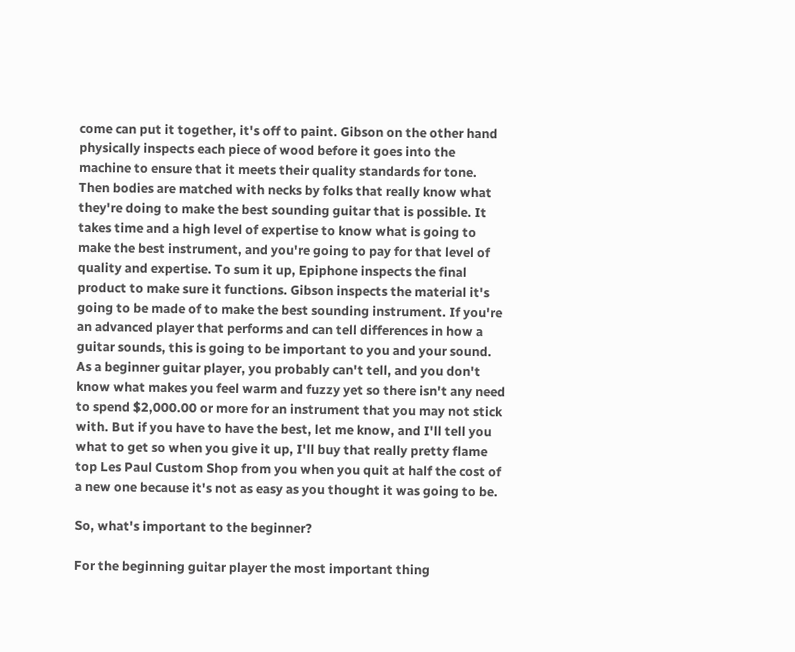come can put it together, it's off to paint. Gibson on the other hand physically inspects each piece of wood before it goes into the machine to ensure that it meets their quality standards for tone. Then bodies are matched with necks by folks that really know what they're doing to make the best sounding guitar that is possible. It takes time and a high level of expertise to know what is going to make the best instrument, and you're going to pay for that level of quality and expertise. To sum it up, Epiphone inspects the final product to make sure it functions. Gibson inspects the material it's going to be made of to make the best sounding instrument. If you're an advanced player that performs and can tell differences in how a guitar sounds, this is going to be important to you and your sound. As a beginner guitar player, you probably can't tell, and you don't know what makes you feel warm and fuzzy yet so there isn't any need to spend $2,000.00 or more for an instrument that you may not stick with. But if you have to have the best, let me know, and I'll tell you what to get so when you give it up, I'll buy that really pretty flame top Les Paul Custom Shop from you when you quit at half the cost of a new one because it's not as easy as you thought it was going to be.

So, what's important to the beginner?

For the beginning guitar player the most important thing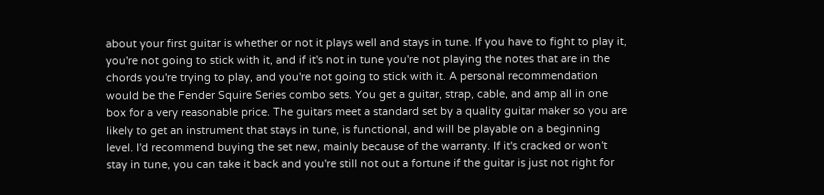about your first guitar is whether or not it plays well and stays in tune. If you have to fight to play it, you're not going to stick with it, and if it's not in tune you're not playing the notes that are in the chords you're trying to play, and you're not going to stick with it. A personal recommendation would be the Fender Squire Series combo sets. You get a guitar, strap, cable, and amp all in one box for a very reasonable price. The guitars meet a standard set by a quality guitar maker so you are likely to get an instrument that stays in tune, is functional, and will be playable on a beginning level. I'd recommend buying the set new, mainly because of the warranty. If it's cracked or won't stay in tune, you can take it back and you're still not out a fortune if the guitar is just not right for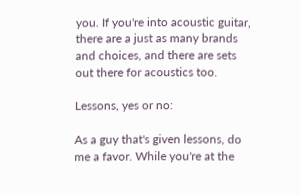you. If you're into acoustic guitar, there are a just as many brands and choices, and there are sets out there for acoustics too.

Lessons, yes or no:

As a guy that's given lessons, do me a favor. While you're at the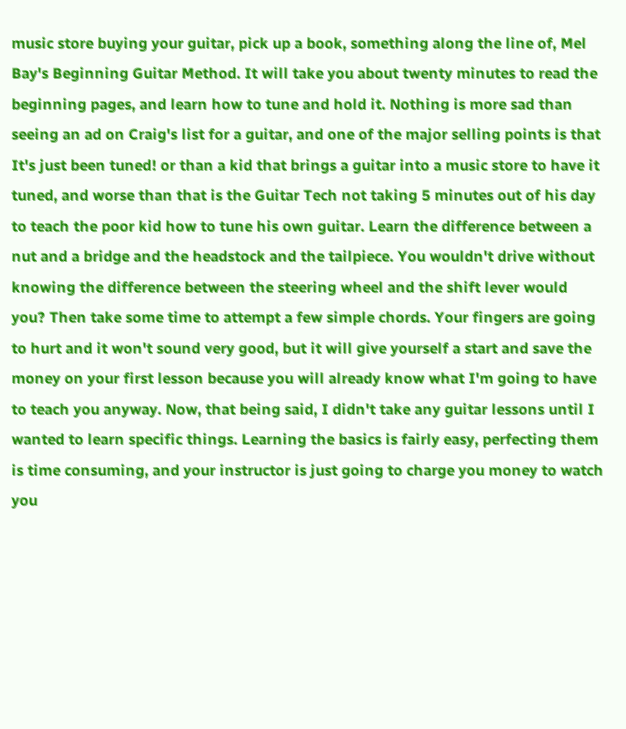music store buying your guitar, pick up a book, something along the line of, Mel Bay's Beginning Guitar Method. It will take you about twenty minutes to read the beginning pages, and learn how to tune and hold it. Nothing is more sad than seeing an ad on Craig's list for a guitar, and one of the major selling points is that It's just been tuned! or than a kid that brings a guitar into a music store to have it tuned, and worse than that is the Guitar Tech not taking 5 minutes out of his day to teach the poor kid how to tune his own guitar. Learn the difference between a nut and a bridge and the headstock and the tailpiece. You wouldn't drive without knowing the difference between the steering wheel and the shift lever would you? Then take some time to attempt a few simple chords. Your fingers are going to hurt and it won't sound very good, but it will give yourself a start and save the money on your first lesson because you will already know what I'm going to have to teach you anyway. Now, that being said, I didn't take any guitar lessons until I wanted to learn specific things. Learning the basics is fairly easy, perfecting them is time consuming, and your instructor is just going to charge you money to watch you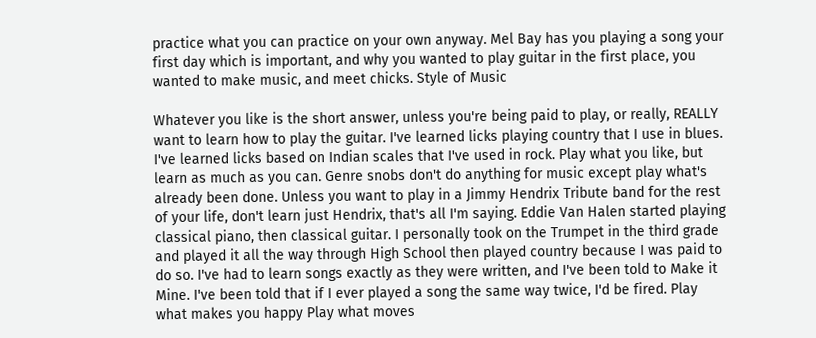practice what you can practice on your own anyway. Mel Bay has you playing a song your first day which is important, and why you wanted to play guitar in the first place, you wanted to make music, and meet chicks. Style of Music

Whatever you like is the short answer, unless you're being paid to play, or really, REALLY want to learn how to play the guitar. I've learned licks playing country that I use in blues. I've learned licks based on Indian scales that I've used in rock. Play what you like, but learn as much as you can. Genre snobs don't do anything for music except play what's already been done. Unless you want to play in a Jimmy Hendrix Tribute band for the rest of your life, don't learn just Hendrix, that's all I'm saying. Eddie Van Halen started playing classical piano, then classical guitar. I personally took on the Trumpet in the third grade and played it all the way through High School then played country because I was paid to do so. I've had to learn songs exactly as they were written, and I've been told to Make it Mine. I've been told that if I ever played a song the same way twice, I'd be fired. Play what makes you happy Play what moves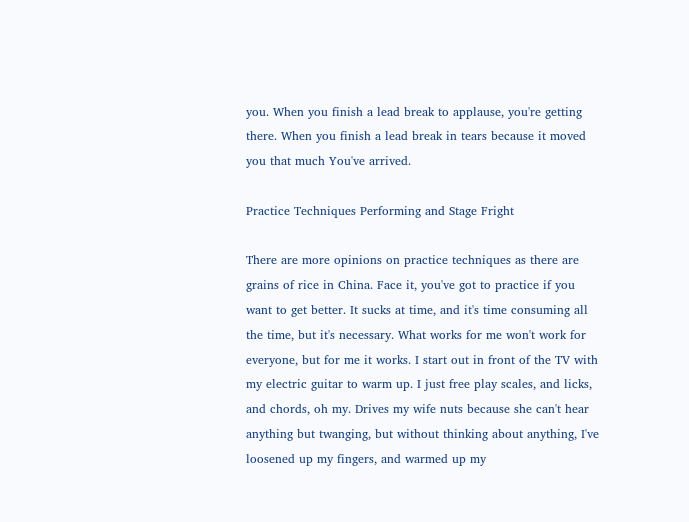you. When you finish a lead break to applause, you're getting there. When you finish a lead break in tears because it moved you that much You've arrived.

Practice Techniques Performing and Stage Fright

There are more opinions on practice techniques as there are grains of rice in China. Face it, you've got to practice if you want to get better. It sucks at time, and it's time consuming all the time, but it's necessary. What works for me won't work for everyone, but for me it works. I start out in front of the TV with my electric guitar to warm up. I just free play scales, and licks, and chords, oh my. Drives my wife nuts because she can't hear anything but twanging, but without thinking about anything, I've loosened up my fingers, and warmed up my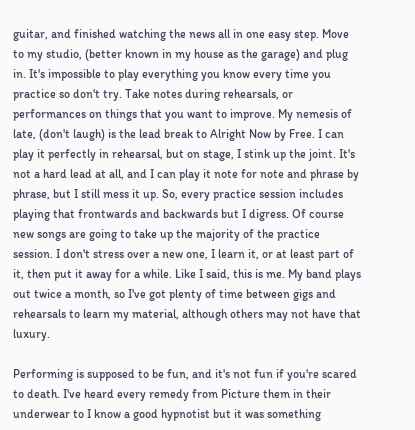guitar, and finished watching the news all in one easy step. Move to my studio, (better known in my house as the garage) and plug in. It's impossible to play everything you know every time you practice so don't try. Take notes during rehearsals, or performances on things that you want to improve. My nemesis of late, (don't laugh) is the lead break to Alright Now by Free. I can play it perfectly in rehearsal, but on stage, I stink up the joint. It's not a hard lead at all, and I can play it note for note and phrase by phrase, but I still mess it up. So, every practice session includes playing that frontwards and backwards but I digress. Of course new songs are going to take up the majority of the practice session. I don't stress over a new one, I learn it, or at least part of it, then put it away for a while. Like I said, this is me. My band plays out twice a month, so I've got plenty of time between gigs and rehearsals to learn my material, although others may not have that luxury.

Performing is supposed to be fun, and it's not fun if you're scared to death. I've heard every remedy from Picture them in their underwear to I know a good hypnotist but it was something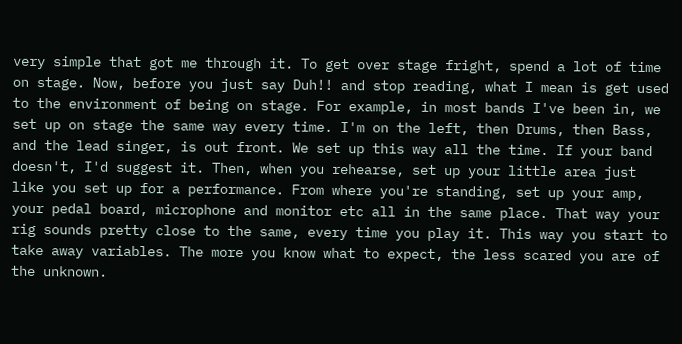very simple that got me through it. To get over stage fright, spend a lot of time on stage. Now, before you just say Duh!! and stop reading, what I mean is get used to the environment of being on stage. For example, in most bands I've been in, we set up on stage the same way every time. I'm on the left, then Drums, then Bass, and the lead singer, is out front. We set up this way all the time. If your band doesn't, I'd suggest it. Then, when you rehearse, set up your little area just like you set up for a performance. From where you're standing, set up your amp, your pedal board, microphone and monitor etc all in the same place. That way your rig sounds pretty close to the same, every time you play it. This way you start to take away variables. The more you know what to expect, the less scared you are of the unknown.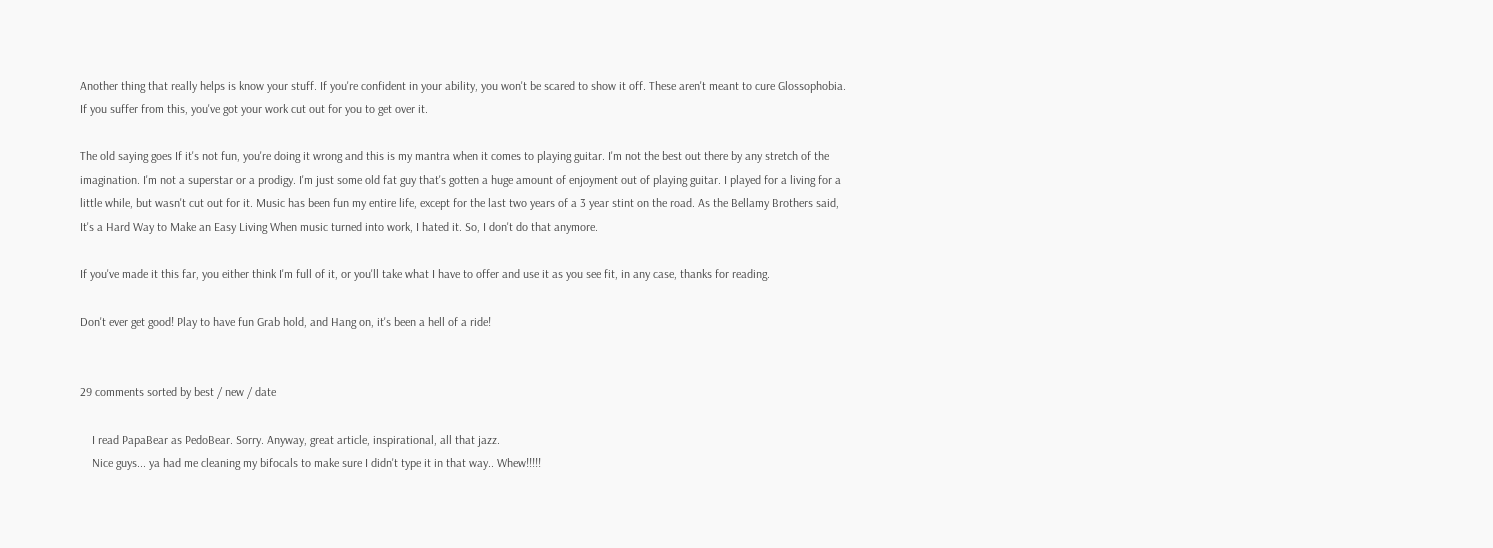Another thing that really helps is know your stuff. If you're confident in your ability, you won't be scared to show it off. These aren't meant to cure Glossophobia. If you suffer from this, you've got your work cut out for you to get over it.

The old saying goes If it's not fun, you're doing it wrong and this is my mantra when it comes to playing guitar. I'm not the best out there by any stretch of the imagination. I'm not a superstar or a prodigy. I'm just some old fat guy that's gotten a huge amount of enjoyment out of playing guitar. I played for a living for a little while, but wasn't cut out for it. Music has been fun my entire life, except for the last two years of a 3 year stint on the road. As the Bellamy Brothers said, It's a Hard Way to Make an Easy Living When music turned into work, I hated it. So, I don't do that anymore.

If you've made it this far, you either think I'm full of it, or you'll take what I have to offer and use it as you see fit, in any case, thanks for reading.

Don't ever get good! Play to have fun Grab hold, and Hang on, it's been a hell of a ride!


29 comments sorted by best / new / date

    I read PapaBear as PedoBear. Sorry. Anyway, great article, inspirational, all that jazz.
    Nice guys... ya had me cleaning my bifocals to make sure I didn't type it in that way.. Whew!!!!!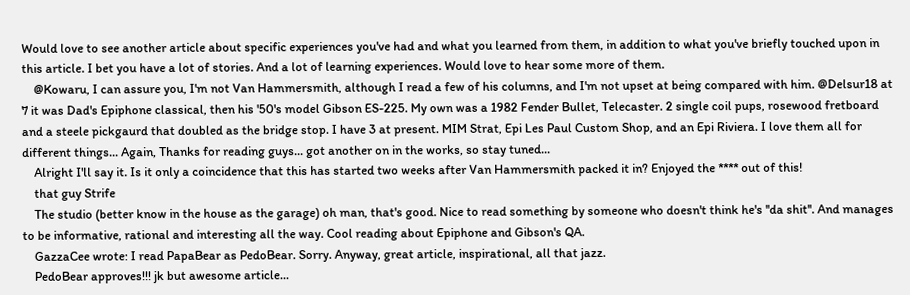Would love to see another article about specific experiences you've had and what you learned from them, in addition to what you've briefly touched upon in this article. I bet you have a lot of stories. And a lot of learning experiences. Would love to hear some more of them.
    @Kowaru, I can assure you, I'm not Van Hammersmith, although I read a few of his columns, and I'm not upset at being compared with him. @Delsur18 at 7 it was Dad's Epiphone classical, then his '50's model Gibson ES-225. My own was a 1982 Fender Bullet, Telecaster. 2 single coil pups, rosewood fretboard and a steele pickgaurd that doubled as the bridge stop. I have 3 at present. MIM Strat, Epi Les Paul Custom Shop, and an Epi Riviera. I love them all for different things... Again, Thanks for reading guys... got another on in the works, so stay tuned...
    Alright I'll say it. Is it only a coincidence that this has started two weeks after Van Hammersmith packed it in? Enjoyed the **** out of this!
    that guy Strife
    The studio (better know in the house as the garage) oh man, that's good. Nice to read something by someone who doesn't think he's ''da shit''. And manages to be informative, rational and interesting all the way. Cool reading about Epiphone and Gibson's QA.
    GazzaCee wrote: I read PapaBear as PedoBear. Sorry. Anyway, great article, inspirational, all that jazz.
    PedoBear approves!!! jk but awesome article...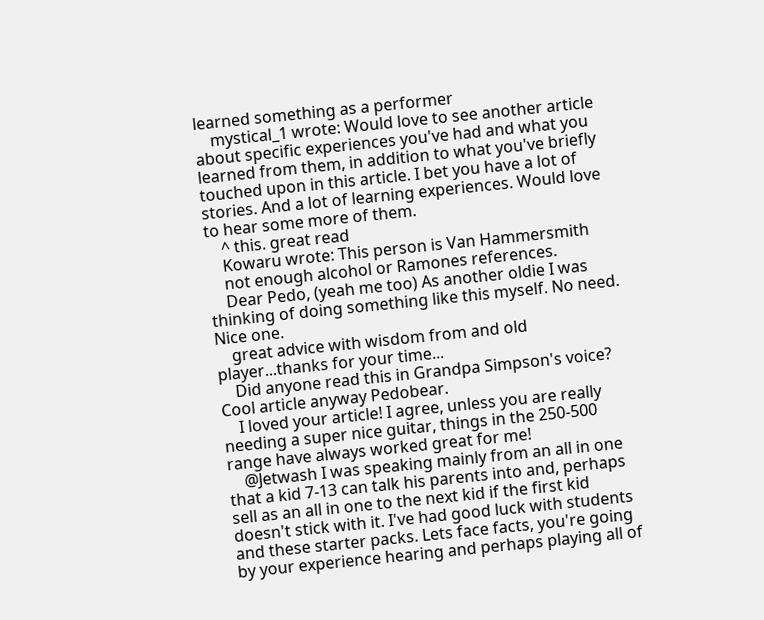learned something as a performer
    mystical_1 wrote: Would love to see another article about specific experiences you've had and what you learned from them, in addition to what you've briefly touched upon in this article. I bet you have a lot of stories. And a lot of learning experiences. Would love to hear some more of them.
    ^ this. great read
    Kowaru wrote: This person is Van Hammersmith
    not enough alcohol or Ramones references.
    Dear Pedo, (yeah me too) As another oldie I was thinking of doing something like this myself. No need. Nice one.
    great advice with wisdom from and old player...thanks for your time...
    Did anyone read this in Grandpa Simpson's voice? Cool article anyway Pedobear.
    I loved your article! I agree, unless you are really needing a super nice guitar, things in the 250-500 range have always worked great for me!
    @Jetwash I was speaking mainly from an all in one that a kid 7-13 can talk his parents into and, perhaps sell as an all in one to the next kid if the first kid doesn't stick with it. I've had good luck with students and these starter packs. Lets face facts, you're going by your experience hearing and perhaps playing all of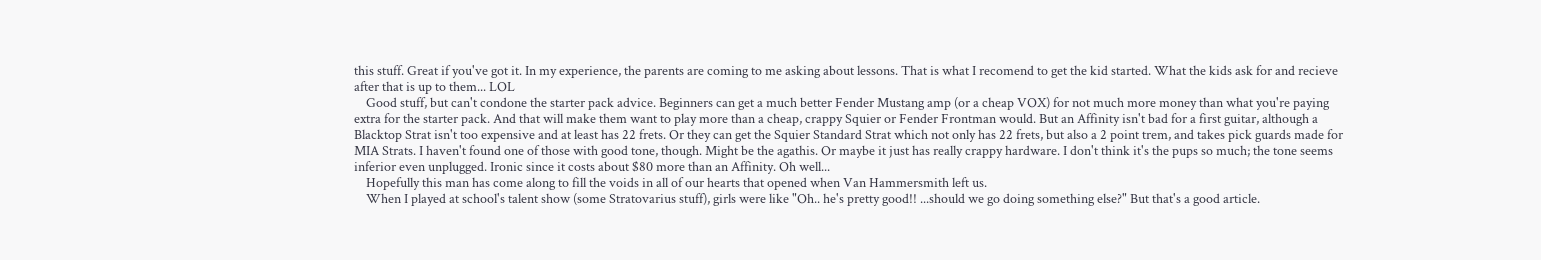this stuff. Great if you've got it. In my experience, the parents are coming to me asking about lessons. That is what I recomend to get the kid started. What the kids ask for and recieve after that is up to them... LOL
    Good stuff, but can't condone the starter pack advice. Beginners can get a much better Fender Mustang amp (or a cheap VOX) for not much more money than what you're paying extra for the starter pack. And that will make them want to play more than a cheap, crappy Squier or Fender Frontman would. But an Affinity isn't bad for a first guitar, although a Blacktop Strat isn't too expensive and at least has 22 frets. Or they can get the Squier Standard Strat which not only has 22 frets, but also a 2 point trem, and takes pick guards made for MIA Strats. I haven't found one of those with good tone, though. Might be the agathis. Or maybe it just has really crappy hardware. I don't think it's the pups so much; the tone seems inferior even unplugged. Ironic since it costs about $80 more than an Affinity. Oh well...
    Hopefully this man has come along to fill the voids in all of our hearts that opened when Van Hammersmith left us.
    When I played at school's talent show (some Stratovarius stuff), girls were like "Oh.. he's pretty good!! ...should we go doing something else?" But that's a good article.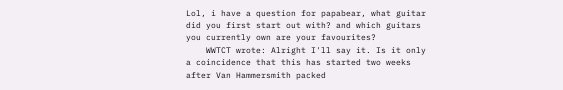Lol, i have a question for papabear, what guitar did you first start out with? and which guitars you currently own are your favourites?
    WWTCT wrote: Alright I'll say it. Is it only a coincidence that this has started two weeks after Van Hammersmith packed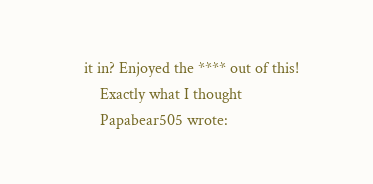it in? Enjoyed the **** out of this!
    Exactly what I thought
    Papabear505 wrote: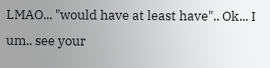LMAO... "would have at least have".. Ok... I um.. see your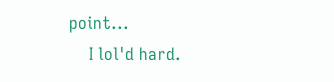point...
    I lol'd hard.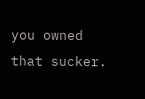you owned that sucker.